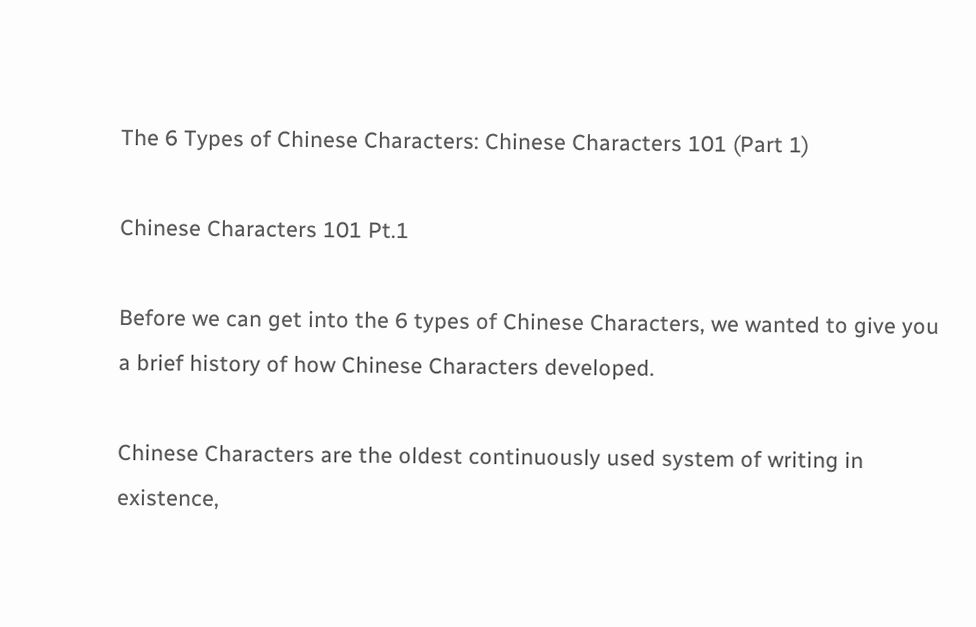The 6 Types of Chinese Characters: Chinese Characters 101 (Part 1)

Chinese Characters 101 Pt.1

Before we can get into the 6 types of Chinese Characters, we wanted to give you a brief history of how Chinese Characters developed.

Chinese Characters are the oldest continuously used system of writing in existence,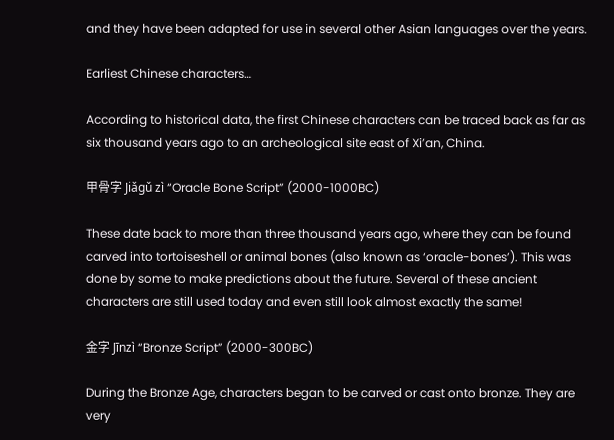and they have been adapted for use in several other Asian languages over the years.

Earliest Chinese characters…

According to historical data, the first Chinese characters can be traced back as far as six thousand years ago to an archeological site east of Xi’an, China.

甲⻣字 Jiǎgǔ zì “Oracle Bone Script” (2000-1000BC)

These date back to more than three thousand years ago, where they can be found carved into tortoiseshell or animal bones (also known as ‘oracle-bones’). This was done by some to make predictions about the future. Several of these ancient characters are still used today and even still look almost exactly the same!

⾦字 Jīnzì “Bronze Script” (2000-300BC)

During the Bronze Age, characters began to be carved or cast onto bronze. They are very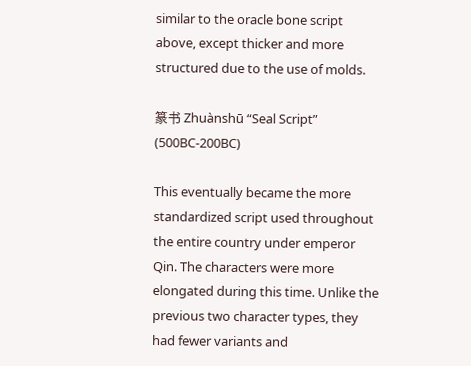similar to the oracle bone script above, except thicker and more structured due to the use of molds.

篆书 Zhuànshū “Seal Script” (500BC-200BC)

This eventually became the more standardized script used throughout the entire country under emperor Qin. The characters were more elongated during this time. Unlike the previous two character types, they had fewer variants and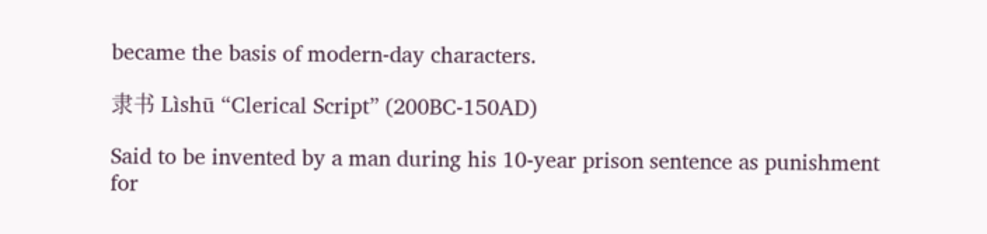became the basis of modern-day characters.

⾪书 Lìshū “Clerical Script” (200BC-150AD)

Said to be invented by a man during his 10-year prison sentence as punishment for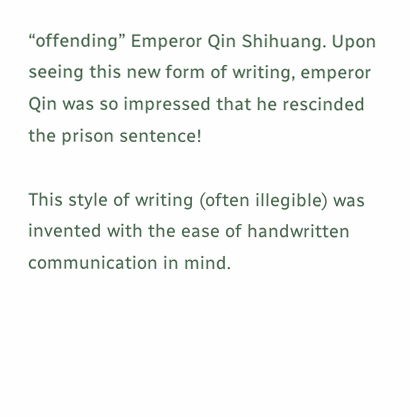“offending” Emperor Qin Shihuang. Upon seeing this new form of writing, emperor Qin was so impressed that he rescinded the prison sentence!

This style of writing (often illegible) was invented with the ease of handwritten communication in mind.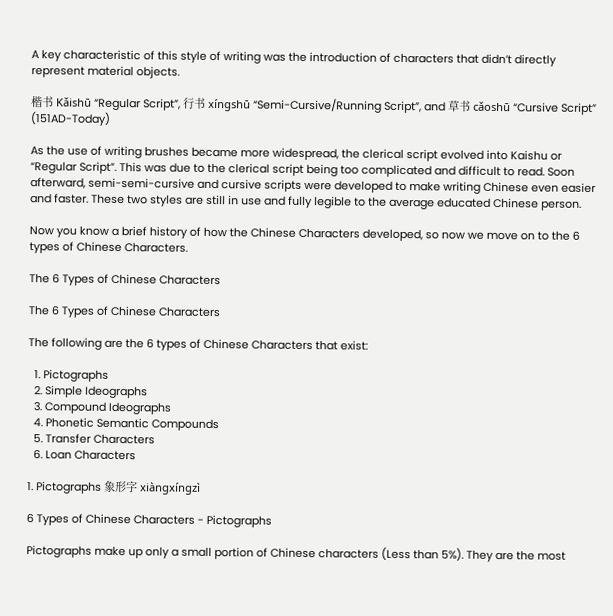A key characteristic of this style of writing was the introduction of characters that didn’t directly represent material objects.

楷书 Kǎishū “Regular Script”, ⾏书 xíngshū “Semi-Cursive/Running Script”, and 草书 cǎoshū “Cursive Script” (151AD-Today)

As the use of writing brushes became more widespread, the clerical script evolved into Kaishu or “Regular Script”. This was due to the clerical script being too complicated and difficult to read. Soon afterward, semi-semi-cursive and cursive scripts were developed to make writing Chinese even easier and faster. These two styles are still in use and fully legible to the average educated Chinese person.

Now you know a brief history of how the Chinese Characters developed, so now we move on to the 6 types of Chinese Characters.

The 6 Types of Chinese Characters

The 6 Types of Chinese Characters

The following are the 6 types of Chinese Characters that exist:

  1. Pictographs
  2. Simple Ideographs
  3. Compound Ideographs
  4. Phonetic Semantic Compounds
  5. Transfer Characters
  6. Loan Characters

1. Pictographs 象形字 xiàngxíngzì

6 Types of Chinese Characters - Pictographs

Pictographs make up only a small portion of Chinese characters (Less than 5%). They are the most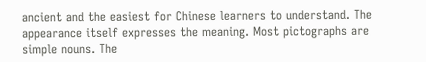ancient and the easiest for Chinese learners to understand. The appearance itself expresses the meaning. Most pictographs are simple nouns. The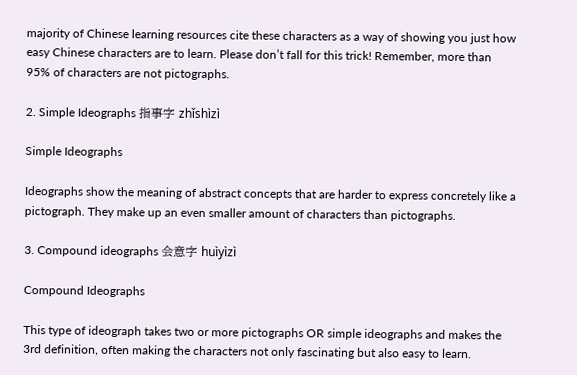majority of Chinese learning resources cite these characters as a way of showing you just how easy Chinese characters are to learn. Please don’t fall for this trick! Remember, more than 95% of characters are not pictographs.

2. Simple Ideographs 指事字 zhǐshìzì

Simple Ideographs

Ideographs show the meaning of abstract concepts that are harder to express concretely like a pictograph. They make up an even smaller amount of characters than pictographs.

3. Compound ideographs 会意字 huìyìzì

Compound Ideographs

This type of ideograph takes two or more pictographs OR simple ideographs and makes the 3rd definition, often making the characters not only fascinating but also easy to learn.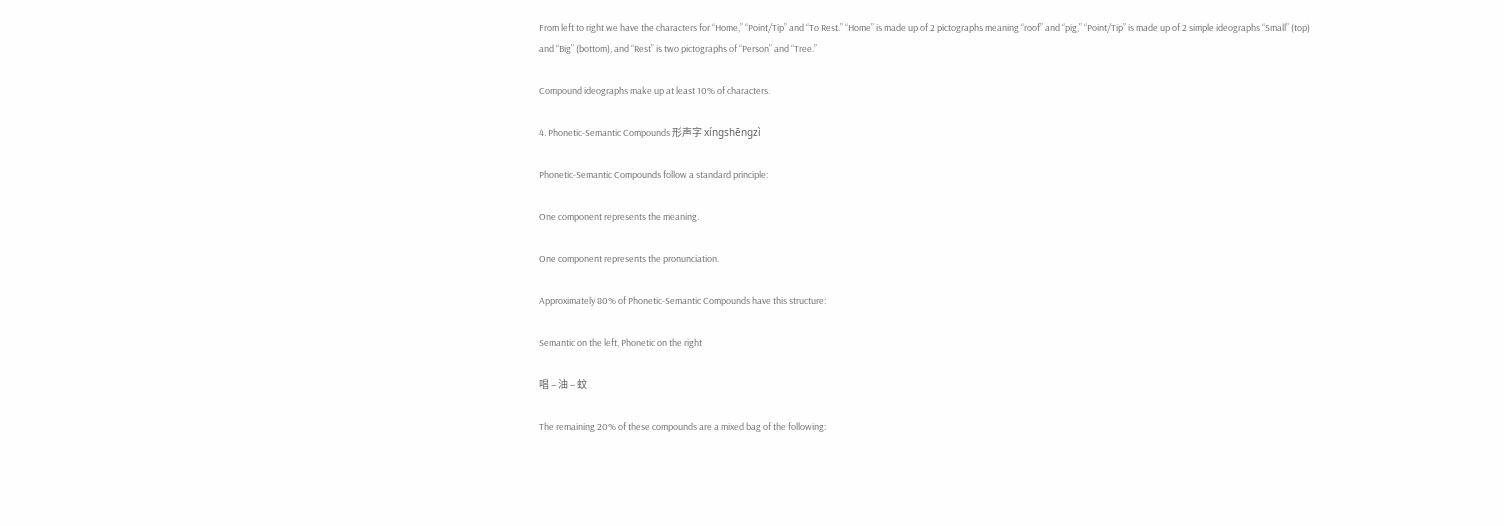From left to right we have the characters for “Home,” “Point/Tip” and “To Rest.” “Home” is made up of 2 pictographs meaning “roof” and “pig,” “Point/Tip” is made up of 2 simple ideographs “Small” (top) and “Big” (bottom), and “Rest” is two pictographs of “Person” and “Tree.”

Compound ideographs make up at least 10% of characters.

4. Phonetic-Semantic Compounds 形声字 xíngshēngzì

Phonetic-Semantic Compounds follow a standard principle:

One component represents the meaning.

One component represents the pronunciation.

Approximately 80% of Phonetic-Semantic Compounds have this structure:

Semantic on the left, Phonetic on the right

唱 – 油 – 蚊

The remaining 20% of these compounds are a mixed bag of the following: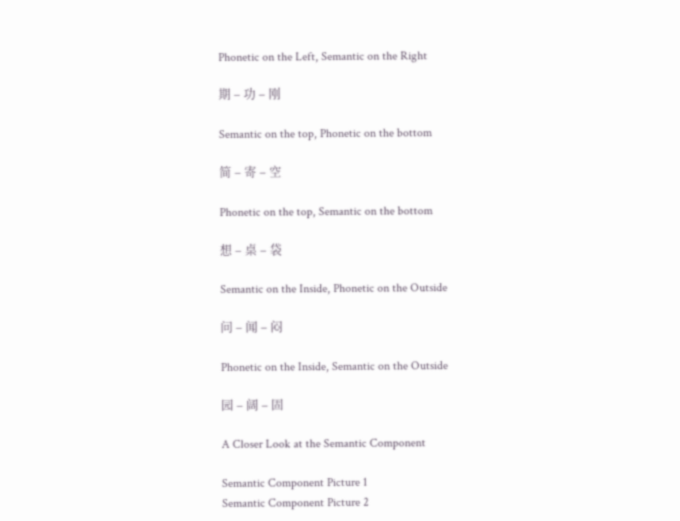Phonetic on the Left, Semantic on the Right

期 – 功 – 刚

Semantic on the top, Phonetic on the bottom

简 – 寄 – 空

Phonetic on the top, Semantic on the bottom

想 – 桌 – 袋

Semantic on the Inside, Phonetic on the Outside

问 – 闻 – 闷

Phonetic on the Inside, Semantic on the Outside

园 – 阔 – 固

A Closer Look at the Semantic Component

Semantic Component Picture 1
Semantic Component Picture 2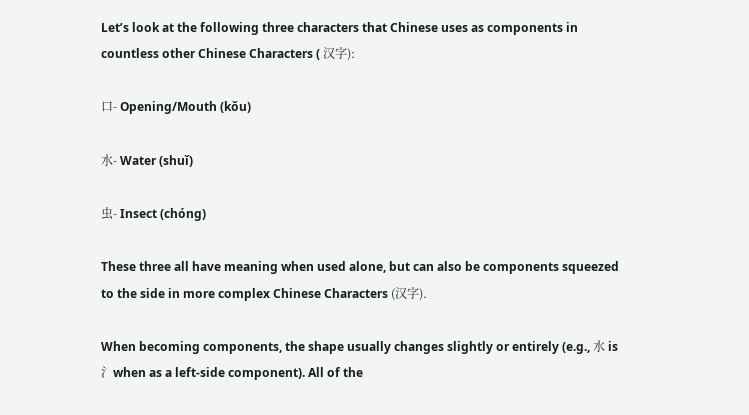Let’s look at the following three characters that Chinese uses as components in countless other Chinese Characters ( 汉字):

口- Opening/Mouth (kǒu)

水- Water (shuǐ)

虫- Insect (chóng)

These three all have meaning when used alone, but can also be components squeezed to the side in more complex Chinese Characters (汉字).

When becoming components, the shape usually changes slightly or entirely (e.g., 水 is 氵when as a left-side component). All of the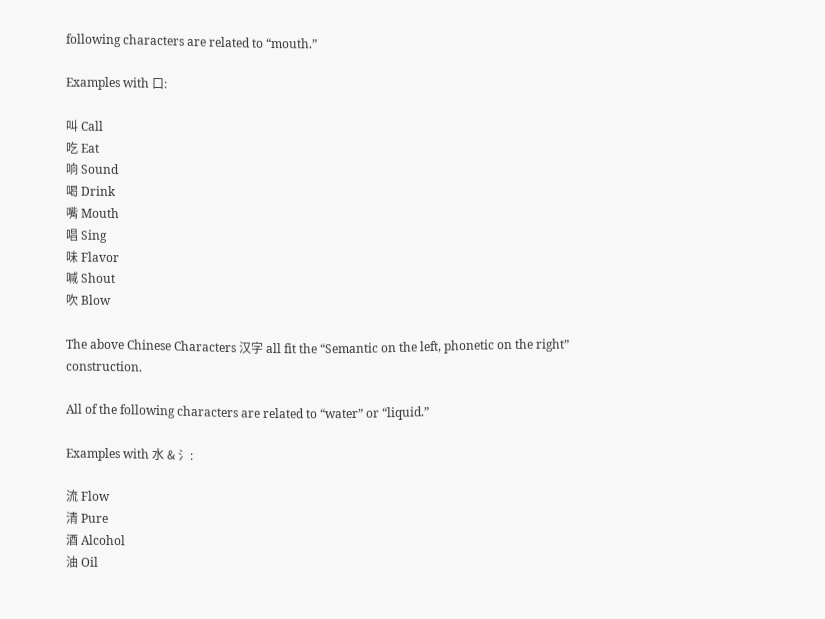following characters are related to “mouth.”

Examples with 口:

叫 Call
吃 Eat
响 Sound
喝 Drink
嘴 Mouth
唱 Sing
味 Flavor
喊 Shout
吹 Blow

The above Chinese Characters 汉字 all fit the “Semantic on the left, phonetic on the right”  construction.

All of the following characters are related to “water” or “liquid.”

Examples with 水 & 氵:

流 Flow
清 Pure
酒 Alcohol
油 Oil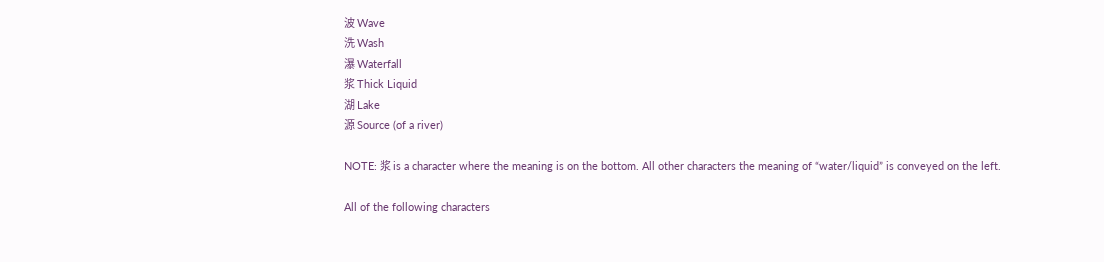波 Wave
洗 Wash
瀑 Waterfall
浆 Thick Liquid
湖 Lake
源 Source (of a river)

NOTE: 浆 is a character where the meaning is on the bottom. All other characters the meaning of “water/liquid” is conveyed on the left.

All of the following characters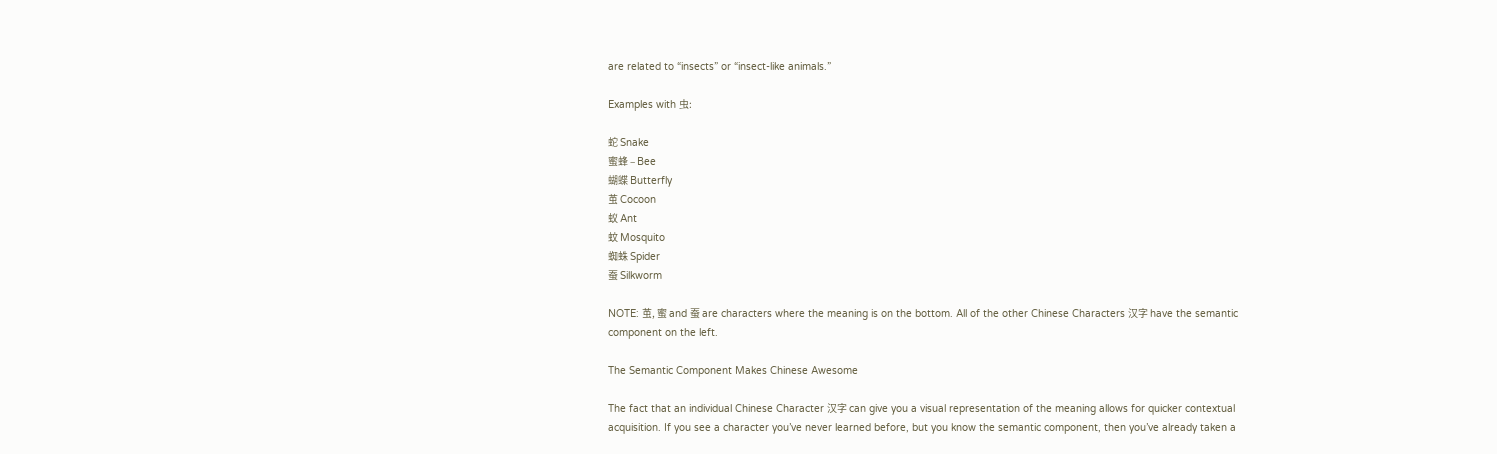are related to “insects” or “insect-like animals.”

Examples with 虫:

蛇 Snake
蜜蜂 – Bee
蝴蝶 Butterfly
茧 Cocoon
蚁 Ant
蚊 Mosquito
蜘蛛 Spider
蚕 Silkworm

NOTE: 茧, 蜜 and 蚕 are characters where the meaning is on the bottom. All of the other Chinese Characters 汉字 have the semantic component on the left.

The Semantic Component Makes Chinese Awesome

The fact that an individual Chinese Character 汉字 can give you a visual representation of the meaning allows for quicker contextual acquisition. If you see a character you’ve never learned before, but you know the semantic component, then you’ve already taken a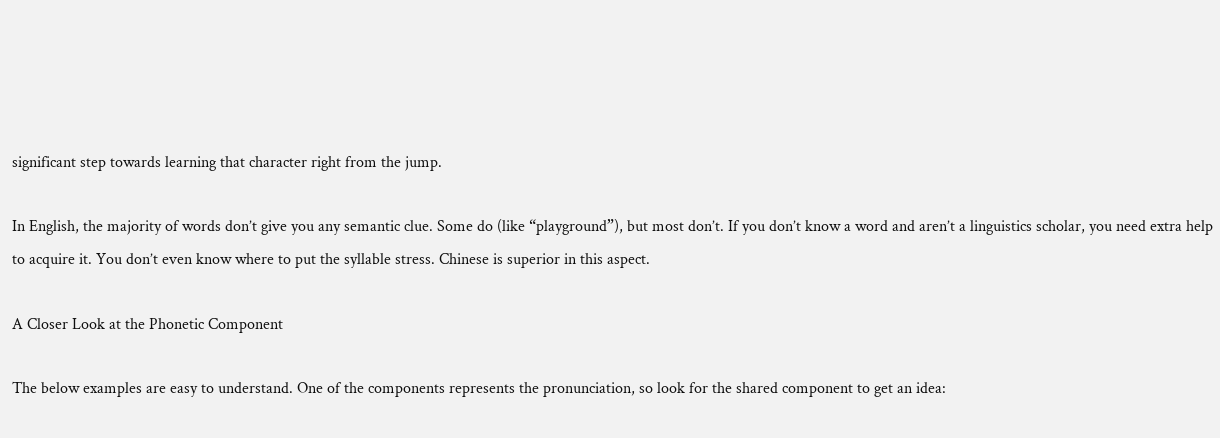significant step towards learning that character right from the jump.

In English, the majority of words don’t give you any semantic clue. Some do (like “playground”), but most don’t. If you don’t know a word and aren’t a linguistics scholar, you need extra help to acquire it. You don’t even know where to put the syllable stress. Chinese is superior in this aspect.

A Closer Look at the Phonetic Component

The below examples are easy to understand. One of the components represents the pronunciation, so look for the shared component to get an idea: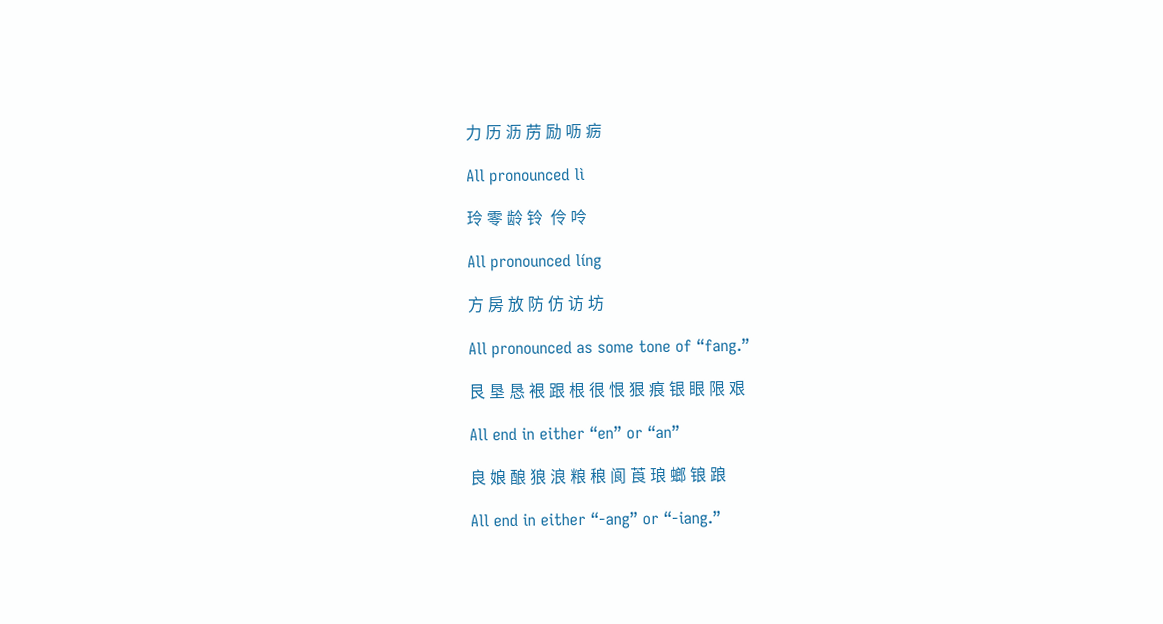力 历 沥 苈 励 呖 疬

All pronounced lì

玲 零 龄 铃  伶 呤

All pronounced líng

方 房 放 防 仿 访 坊

All pronounced as some tone of “fang.”

艮 垦 恳 裉 跟 根 很 恨 狠 痕 银 眼 限 艰

All end in either “en” or “an”

良 娘 酿 狼 浪 粮 稂 阆 莨 琅 螂 锒 踉

All end in either “-ang” or “-iang.”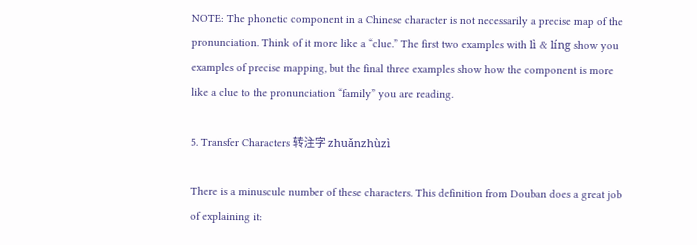NOTE: The phonetic component in a Chinese character is not necessarily a precise map of the pronunciation. Think of it more like a “clue.” The first two examples with lì & líng show you examples of precise mapping, but the final three examples show how the component is more like a clue to the pronunciation “family” you are reading.

5. Transfer Characters 转注字 zhuǎnzhùzì

There is a minuscule number of these characters. This definition from Douban does a great job of explaining it: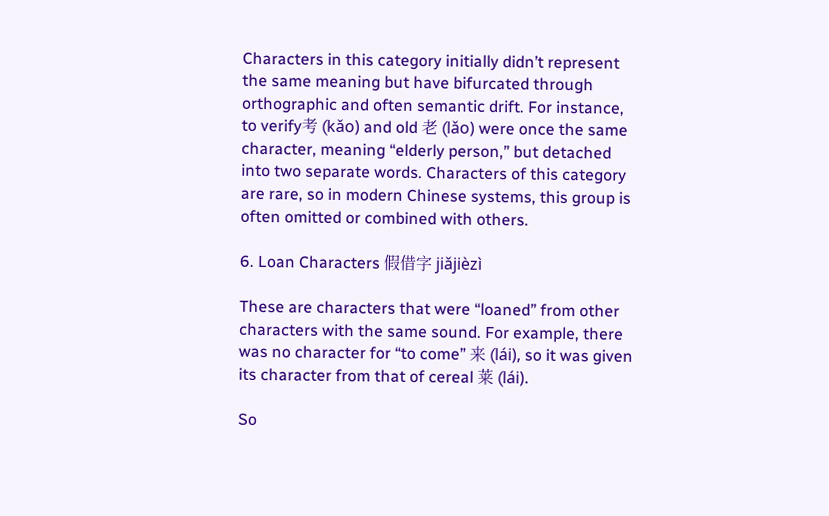Characters in this category initially didn’t represent the same meaning but have bifurcated through orthographic and often semantic drift. For instance, to verify考 (kǎo) and old 老 (lǎo) were once the same character, meaning “elderly person,” but detached into two separate words. Characters of this category are rare, so in modern Chinese systems, this group is often omitted or combined with others.

6. Loan Characters 假借字 jiǎjièzì

These are characters that were “loaned” from other characters with the same sound. For example, there was no character for “to come” 来 (lái), so it was given its character from that of cereal 莱 (lái).

So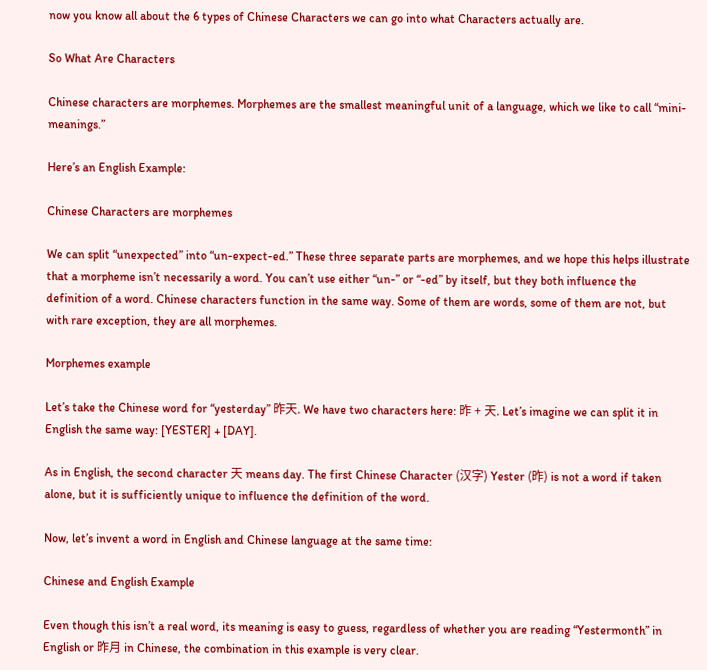now you know all about the 6 types of Chinese Characters we can go into what Characters actually are.

So What Are Characters

Chinese characters are morphemes. Morphemes are the smallest meaningful unit of a language, which we like to call “mini-meanings.”

Here’s an English Example:

Chinese Characters are morphemes

We can split “unexpected” into “un-expect-ed.” These three separate parts are morphemes, and we hope this helps illustrate that a morpheme isn’t necessarily a word. You can’t use either “un-” or “-ed” by itself, but they both influence the definition of a word. Chinese characters function in the same way. Some of them are words, some of them are not, but with rare exception, they are all morphemes.

Morphemes example

Let’s take the Chinese word for “yesterday” 昨天. We have two characters here: 昨 + 天. Let’s imagine we can split it in English the same way: [YESTER] + [DAY].

As in English, the second character 天 means day. The first Chinese Character (汉字) Yester (昨) is not a word if taken alone, but it is sufficiently unique to influence the definition of the word.

Now, let’s invent a word in English and Chinese language at the same time:

Chinese and English Example

Even though this isn’t a real word, its meaning is easy to guess, regardless of whether you are reading “Yestermonth” in English or 昨月 in Chinese, the combination in this example is very clear.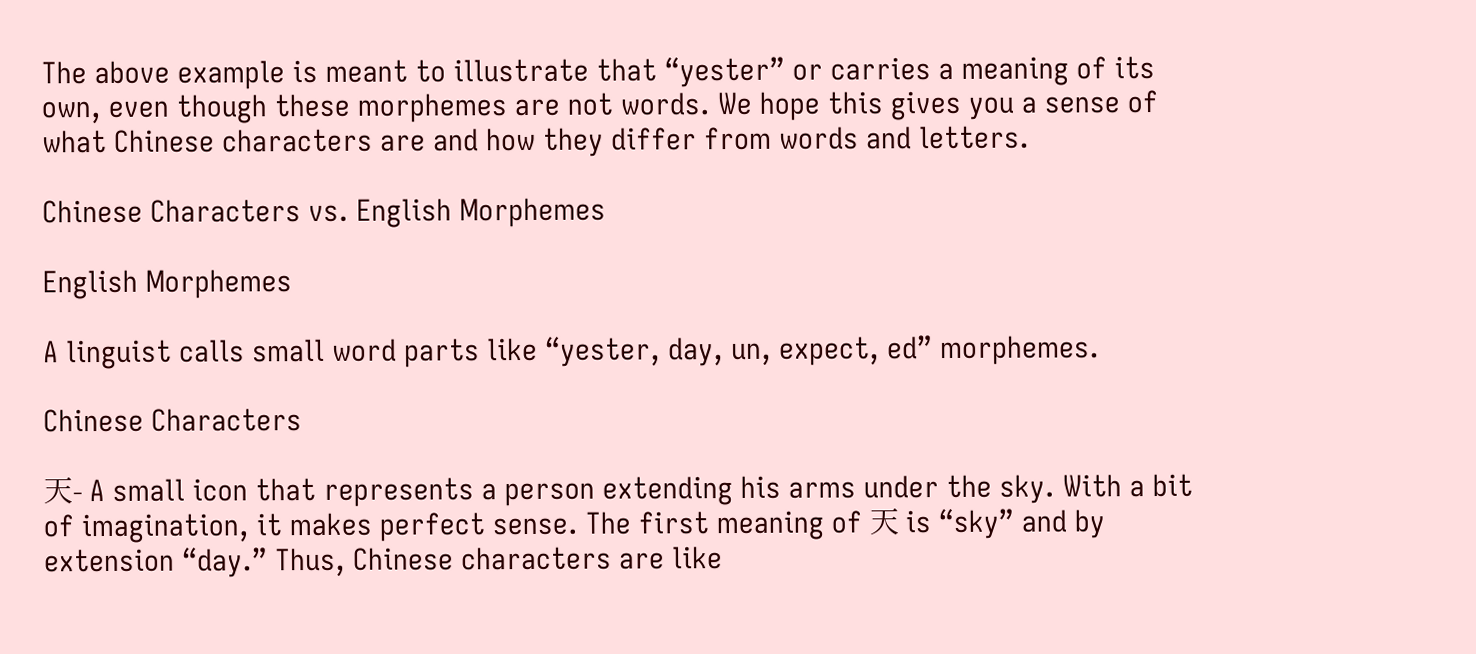The above example is meant to illustrate that “yester” or carries a meaning of its own, even though these morphemes are not words. We hope this gives you a sense of what Chinese characters are and how they differ from words and letters.

Chinese Characters vs. English Morphemes

English Morphemes

A linguist calls small word parts like “yester, day, un, expect, ed” morphemes.

Chinese Characters

天- A small icon that represents a person extending his arms under the sky. With a bit of imagination, it makes perfect sense. The first meaning of 天 is “sky” and by extension “day.” Thus, Chinese characters are like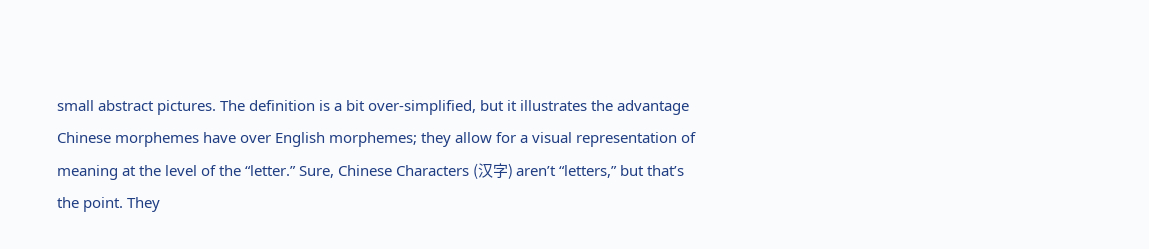small abstract pictures. The definition is a bit over-simplified, but it illustrates the advantage Chinese morphemes have over English morphemes; they allow for a visual representation of meaning at the level of the “letter.” Sure, Chinese Characters (汉字) aren’t “letters,” but that’s the point. They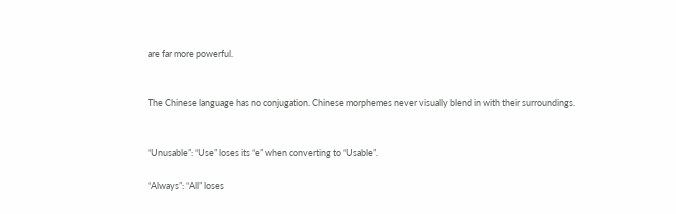are far more powerful.


The Chinese language has no conjugation. Chinese morphemes never visually blend in with their surroundings.


“Unusable”: “Use” loses its “e” when converting to “Usable”.

“Always”: “All” loses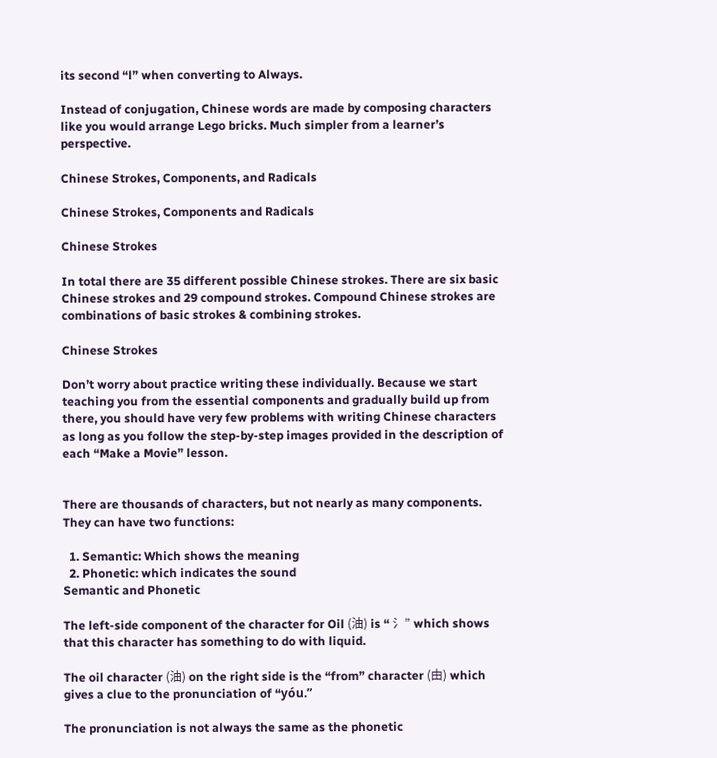its second “l” when converting to Always.

Instead of conjugation, Chinese words are made by composing characters like you would arrange Lego bricks. Much simpler from a learner’s perspective.

Chinese Strokes, Components, and Radicals

Chinese Strokes, Components and Radicals

Chinese Strokes

In total there are 35 different possible Chinese strokes. There are six basic Chinese strokes and 29 compound strokes. Compound Chinese strokes are combinations of basic strokes & combining strokes.

Chinese Strokes

Don’t worry about practice writing these individually. Because we start teaching you from the essential components and gradually build up from there, you should have very few problems with writing Chinese characters as long as you follow the step-by-step images provided in the description of each “Make a Movie” lesson.


There are thousands of characters, but not nearly as many components. They can have two functions:

  1. Semantic: Which shows the meaning
  2. Phonetic: which indicates the sound
Semantic and Phonetic

The left-side component of the character for Oil (油) is “ 氵” which shows that this character has something to do with liquid.

The oil character (油) on the right side is the “from” character (由) which gives a clue to the pronunciation of “yóu.”

The pronunciation is not always the same as the phonetic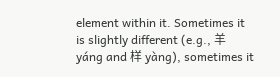element within it. Sometimes it is slightly different (e.g., 羊 yáng and 样 yàng), sometimes it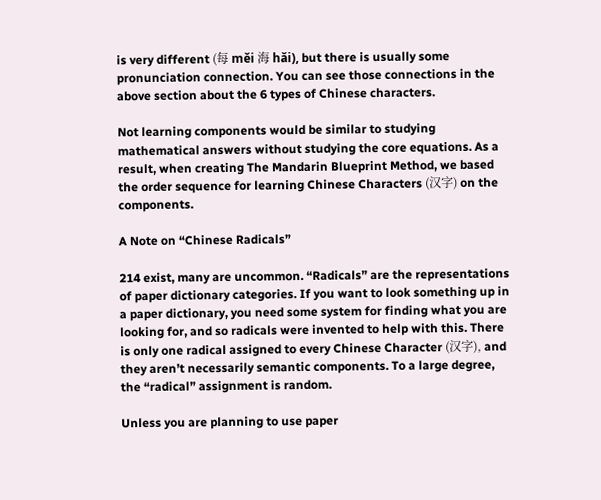is very different (每 měi 海 hǎi), but there is usually some pronunciation connection. You can see those connections in the above section about the 6 types of Chinese characters.

Not learning components would be similar to studying mathematical answers without studying the core equations. As a result, when creating The Mandarin Blueprint Method, we based the order sequence for learning Chinese Characters (汉字) on the components.

A Note on “Chinese Radicals”

214 exist, many are uncommon. “Radicals” are the representations of paper dictionary categories. If you want to look something up in a paper dictionary, you need some system for finding what you are looking for, and so radicals were invented to help with this. There is only one radical assigned to every Chinese Character (汉字), and they aren’t necessarily semantic components. To a large degree, the “radical” assignment is random.

Unless you are planning to use paper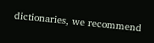dictionaries, we recommend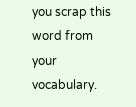you scrap this word from your vocabulary.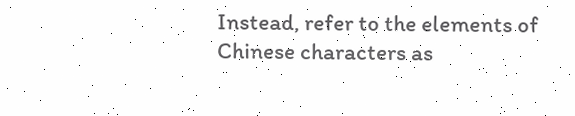Instead, refer to the elements of Chinese characters as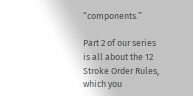“components.”

Part 2 of our series is all about the 12 Stroke Order Rules, which you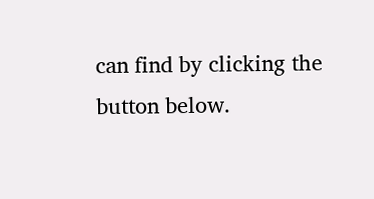can find by clicking the button below.